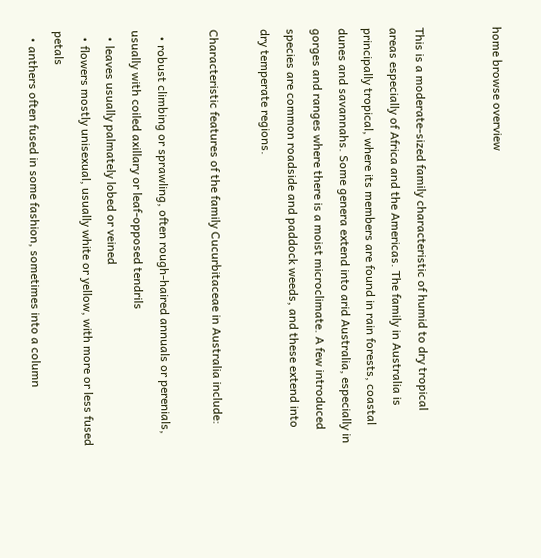home browse overview


This is a moderate-sized family characteristic of humid to dry tropical areas especially of Africa and the Americas. The family in Australia is principally tropical, where its members are found in rain forests, coastal dunes and savannahs. Some genera extend into arid Australia, especially in gorges and ranges where there is a moist microclimate. A few introduced species are common roadside and paddock weeds, and these extend into dry temperate regions.

Characteristic features of the family Cucurbitaceae in Australia include:

  • robust climbing or sprawling, often rough-haired annuals or perenials, usually with coiled axillary or leaf-opposed tendrils
  • leaves usually palmately lobed or veined
  • flowers mostly unisexual, usually white or yellow, with more or less fused petals
  • anthers often fused in some fashion, sometimes into a column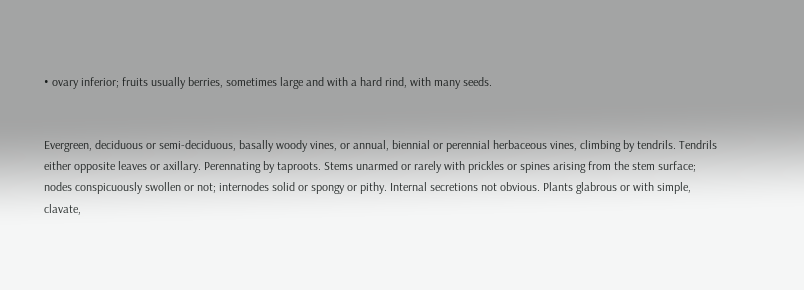• ovary inferior; fruits usually berries, sometimes large and with a hard rind, with many seeds.


Evergreen, deciduous or semi-deciduous, basally woody vines, or annual, biennial or perennial herbaceous vines, climbing by tendrils. Tendrils either opposite leaves or axillary. Perennating by taproots. Stems unarmed or rarely with prickles or spines arising from the stem surface; nodes conspicuously swollen or not; internodes solid or spongy or pithy. Internal secretions not obvious. Plants glabrous or with simple, clavate,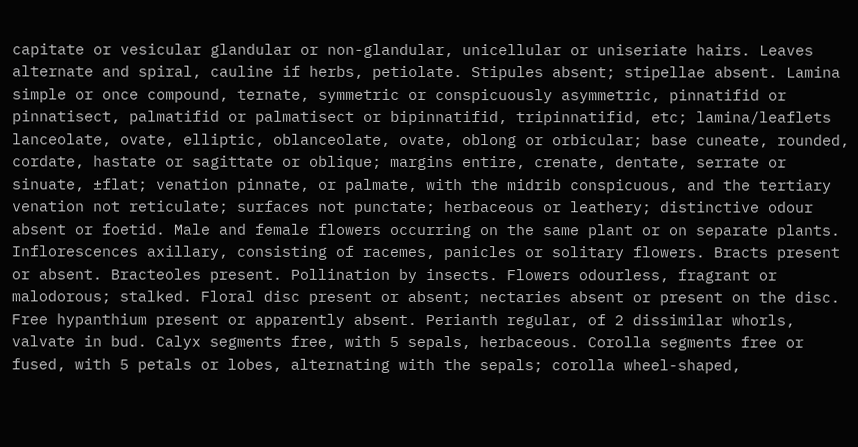capitate or vesicular glandular or non-glandular, unicellular or uniseriate hairs. Leaves alternate and spiral, cauline if herbs, petiolate. Stipules absent; stipellae absent. Lamina simple or once compound, ternate, symmetric or conspicuously asymmetric, pinnatifid or pinnatisect, palmatifid or palmatisect or bipinnatifid, tripinnatifid, etc; lamina/leaflets lanceolate, ovate, elliptic, oblanceolate, ovate, oblong or orbicular; base cuneate, rounded, cordate, hastate or sagittate or oblique; margins entire, crenate, dentate, serrate or sinuate, ±flat; venation pinnate, or palmate, with the midrib conspicuous, and the tertiary venation not reticulate; surfaces not punctate; herbaceous or leathery; distinctive odour absent or foetid. Male and female flowers occurring on the same plant or on separate plants. Inflorescences axillary, consisting of racemes, panicles or solitary flowers. Bracts present or absent. Bracteoles present. Pollination by insects. Flowers odourless, fragrant or malodorous; stalked. Floral disc present or absent; nectaries absent or present on the disc. Free hypanthium present or apparently absent. Perianth regular, of 2 dissimilar whorls, valvate in bud. Calyx segments free, with 5 sepals, herbaceous. Corolla segments free or fused, with 5 petals or lobes, alternating with the sepals; corolla wheel-shaped,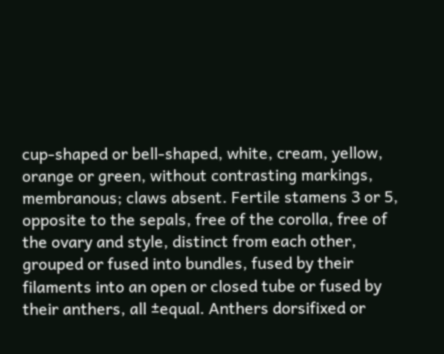cup-shaped or bell-shaped, white, cream, yellow, orange or green, without contrasting markings, membranous; claws absent. Fertile stamens 3 or 5, opposite to the sepals, free of the corolla, free of the ovary and style, distinct from each other, grouped or fused into bundles, fused by their filaments into an open or closed tube or fused by their anthers, all ±equal. Anthers dorsifixed or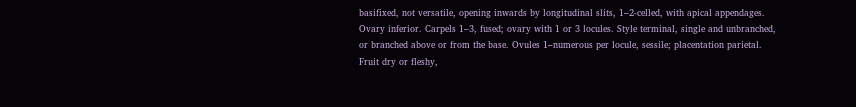basifixed, not versatile, opening inwards by longitudinal slits, 1–2-celled, with apical appendages. Ovary inferior. Carpels 1–3, fused; ovary with 1 or 3 locules. Style terminal, single and unbranched, or branched above or from the base. Ovules 1–numerous per locule, sessile; placentation parietal. Fruit dry or fleshy,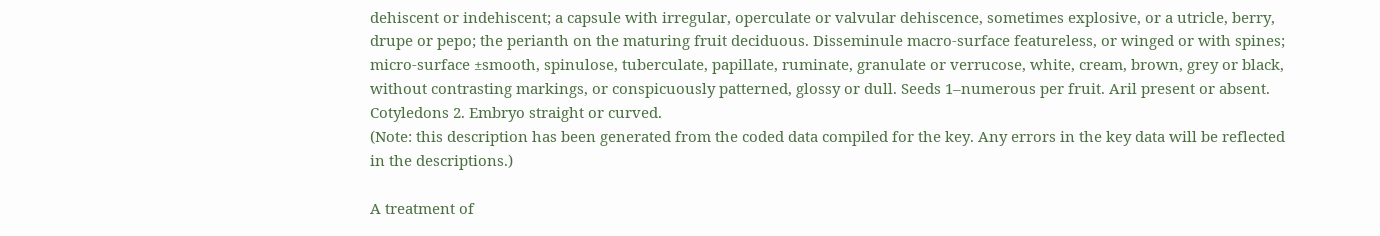dehiscent or indehiscent; a capsule with irregular, operculate or valvular dehiscence, sometimes explosive, or a utricle, berry, drupe or pepo; the perianth on the maturing fruit deciduous. Disseminule macro-surface featureless, or winged or with spines; micro-surface ±smooth, spinulose, tuberculate, papillate, ruminate, granulate or verrucose, white, cream, brown, grey or black, without contrasting markings, or conspicuously patterned, glossy or dull. Seeds 1–numerous per fruit. Aril present or absent. Cotyledons 2. Embryo straight or curved.
(Note: this description has been generated from the coded data compiled for the key. Any errors in the key data will be reflected in the descriptions.)

A treatment of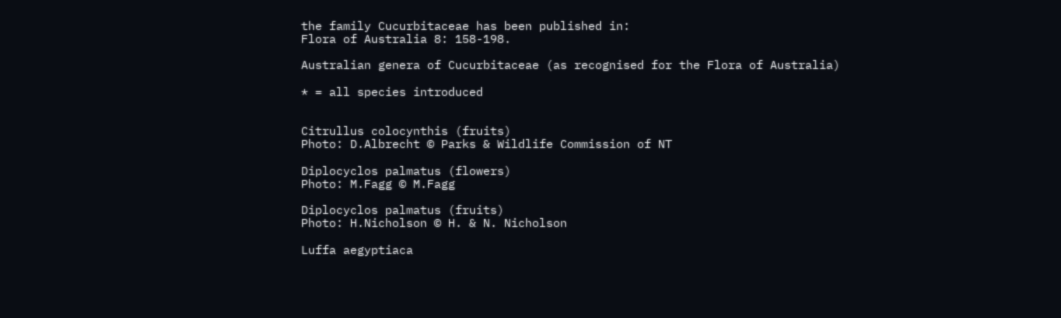the family Cucurbitaceae has been published in:
Flora of Australia 8: 158-198.

Australian genera of Cucurbitaceae (as recognised for the Flora of Australia)

* = all species introduced


Citrullus colocynthis (fruits)
Photo: D.Albrecht © Parks & Wildlife Commission of NT

Diplocyclos palmatus (flowers)
Photo: M.Fagg © M.Fagg

Diplocyclos palmatus (fruits)
Photo: H.Nicholson © H. & N. Nicholson

Luffa aegyptiaca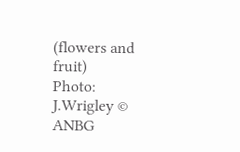(flowers and fruit)
Photo: J.Wrigley © ANBG